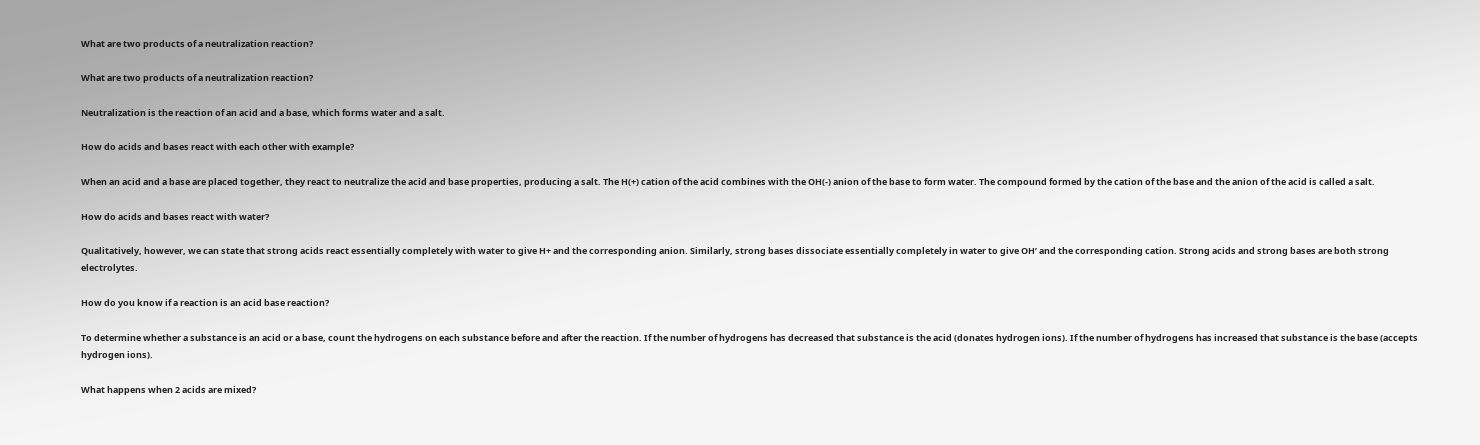What are two products of a neutralization reaction?

What are two products of a neutralization reaction?

Neutralization is the reaction of an acid and a base, which forms water and a salt.

How do acids and bases react with each other with example?

When an acid and a base are placed together, they react to neutralize the acid and base properties, producing a salt. The H(+) cation of the acid combines with the OH(-) anion of the base to form water. The compound formed by the cation of the base and the anion of the acid is called a salt.

How do acids and bases react with water?

Qualitatively, however, we can state that strong acids react essentially completely with water to give H+ and the corresponding anion. Similarly, strong bases dissociate essentially completely in water to give OH’ and the corresponding cation. Strong acids and strong bases are both strong electrolytes.

How do you know if a reaction is an acid base reaction?

To determine whether a substance is an acid or a base, count the hydrogens on each substance before and after the reaction. If the number of hydrogens has decreased that substance is the acid (donates hydrogen ions). If the number of hydrogens has increased that substance is the base (accepts hydrogen ions).

What happens when 2 acids are mixed?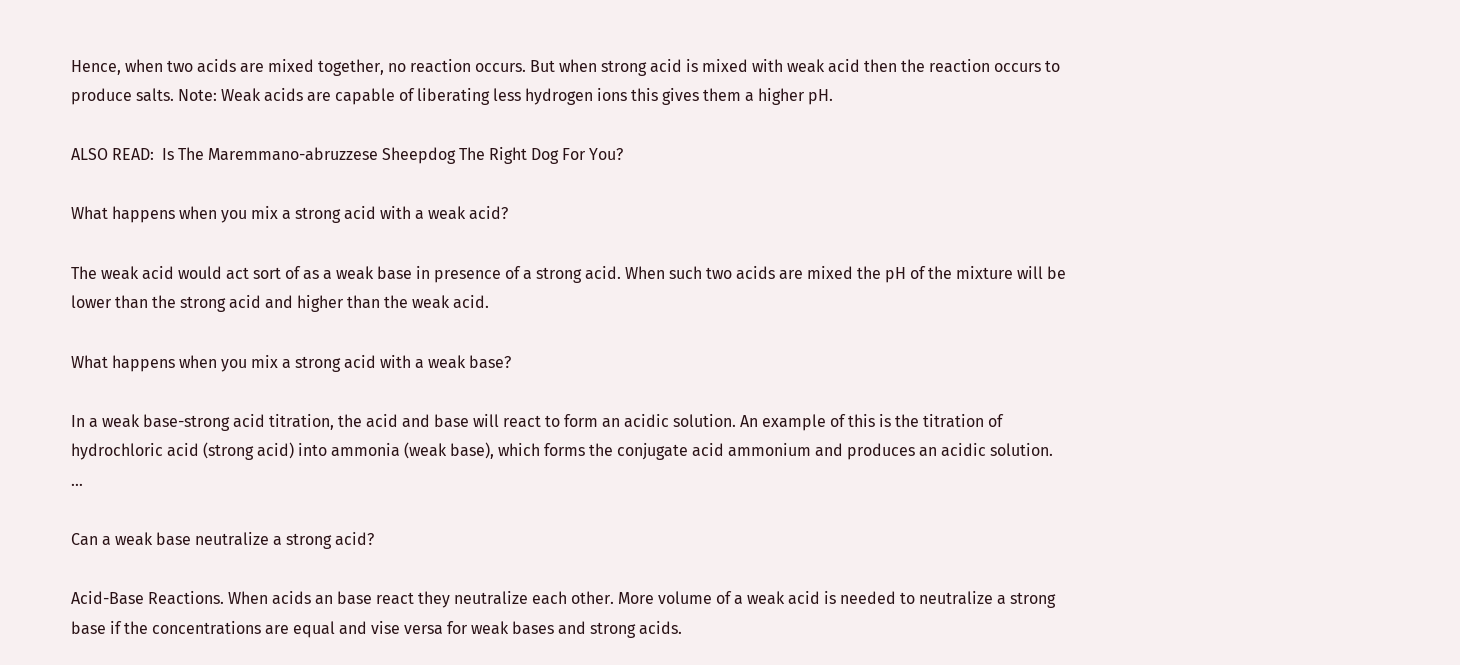Hence, when two acids are mixed together, no reaction occurs. But when strong acid is mixed with weak acid then the reaction occurs to produce salts. Note: Weak acids are capable of liberating less hydrogen ions this gives them a higher pH.

ALSO READ:  Is The Maremmano-abruzzese Sheepdog The Right Dog For You?

What happens when you mix a strong acid with a weak acid?

The weak acid would act sort of as a weak base in presence of a strong acid. When such two acids are mixed the pH of the mixture will be lower than the strong acid and higher than the weak acid.

What happens when you mix a strong acid with a weak base?

In a weak base-strong acid titration, the acid and base will react to form an acidic solution. An example of this is the titration of hydrochloric acid (strong acid) into ammonia (weak base), which forms the conjugate acid ammonium and produces an acidic solution. …

Can a weak base neutralize a strong acid?

Acid-Base Reactions. When acids an base react they neutralize each other. More volume of a weak acid is needed to neutralize a strong base if the concentrations are equal and vise versa for weak bases and strong acids.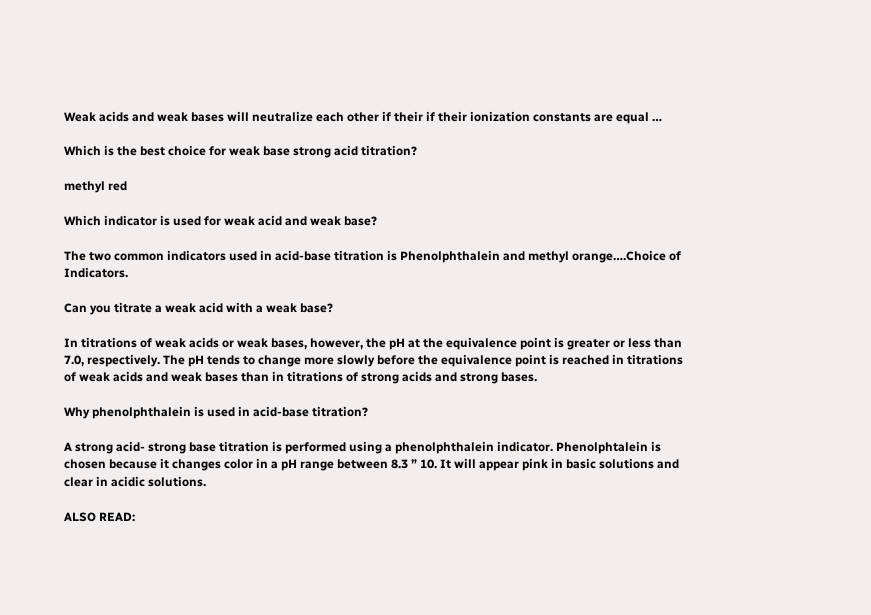Weak acids and weak bases will neutralize each other if their if their ionization constants are equal …

Which is the best choice for weak base strong acid titration?

methyl red

Which indicator is used for weak acid and weak base?

The two common indicators used in acid-base titration is Phenolphthalein and methyl orange….Choice of Indicators.

Can you titrate a weak acid with a weak base?

In titrations of weak acids or weak bases, however, the pH at the equivalence point is greater or less than 7.0, respectively. The pH tends to change more slowly before the equivalence point is reached in titrations of weak acids and weak bases than in titrations of strong acids and strong bases.

Why phenolphthalein is used in acid-base titration?

A strong acid- strong base titration is performed using a phenolphthalein indicator. Phenolphtalein is chosen because it changes color in a pH range between 8.3 ” 10. It will appear pink in basic solutions and clear in acidic solutions.

ALSO READ: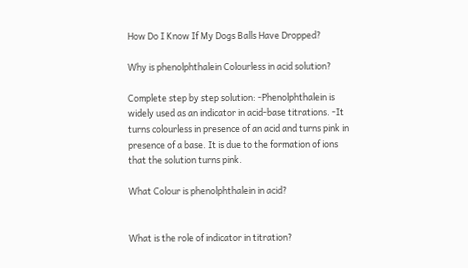How Do I Know If My Dogs Balls Have Dropped?

Why is phenolphthalein Colourless in acid solution?

Complete step by step solution: -Phenolphthalein is widely used as an indicator in acid-base titrations. -It turns colourless in presence of an acid and turns pink in presence of a base. It is due to the formation of ions that the solution turns pink.

What Colour is phenolphthalein in acid?


What is the role of indicator in titration?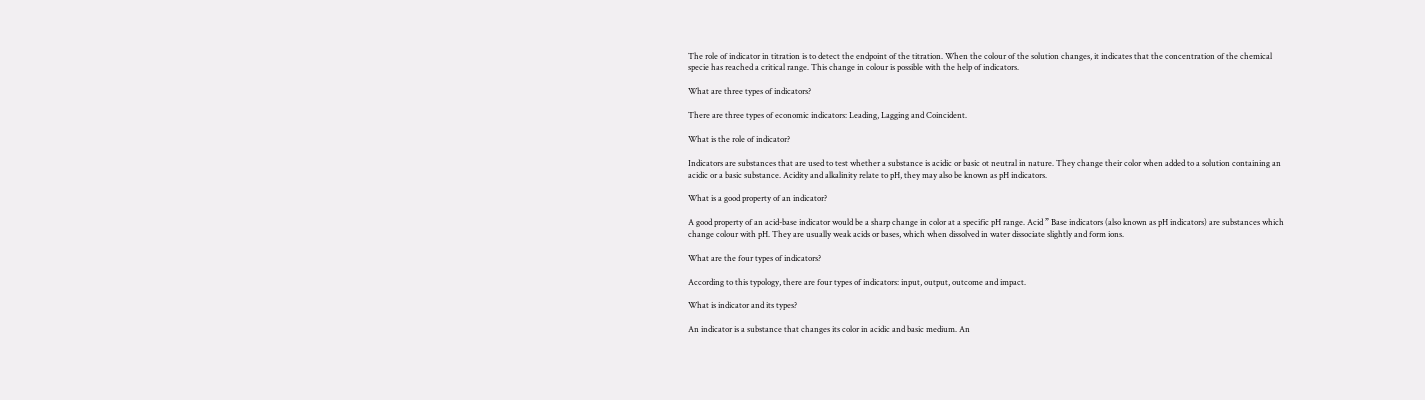The role of indicator in titration is to detect the endpoint of the titration. When the colour of the solution changes, it indicates that the concentration of the chemical specie has reached a critical range. This change in colour is possible with the help of indicators.

What are three types of indicators?

There are three types of economic indicators: Leading, Lagging and Coincident.

What is the role of indicator?

Indicators are substances that are used to test whether a substance is acidic or basic ot neutral in nature. They change their color when added to a solution containing an acidic or a basic substance. Acidity and alkalinity relate to pH, they may also be known as pH indicators.

What is a good property of an indicator?

A good property of an acid-base indicator would be a sharp change in color at a specific pH range. Acid ” Base indicators (also known as pH indicators) are substances which change colour with pH. They are usually weak acids or bases, which when dissolved in water dissociate slightly and form ions.

What are the four types of indicators?

According to this typology, there are four types of indicators: input, output, outcome and impact.

What is indicator and its types?

An indicator is a substance that changes its color in acidic and basic medium. An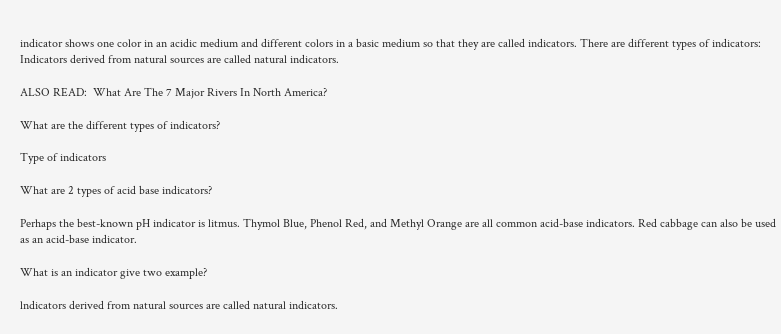indicator shows one color in an acidic medium and different colors in a basic medium so that they are called indicators. There are different types of indicators: Indicators derived from natural sources are called natural indicators.

ALSO READ:  What Are The 7 Major Rivers In North America?

What are the different types of indicators?

Type of indicators

What are 2 types of acid base indicators?

Perhaps the best-known pH indicator is litmus. Thymol Blue, Phenol Red, and Methyl Orange are all common acid-base indicators. Red cabbage can also be used as an acid-base indicator.

What is an indicator give two example?

lndicators derived from natural sources are called natural indicators.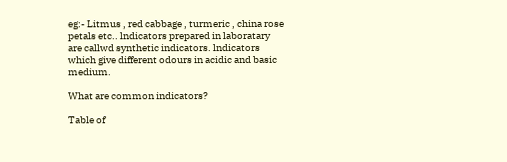eg:- Litmus , red cabbage , turmeric , china rose petals etc.. lndicators prepared in laboratary are callwd synthetic indicators. lndicators which give different odours in acidic and basic medium.

What are common indicators?

Table of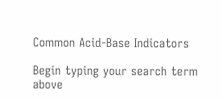Common Acid-Base Indicators

Begin typing your search term above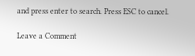and press enter to search. Press ESC to cancel.

Leave a Comment